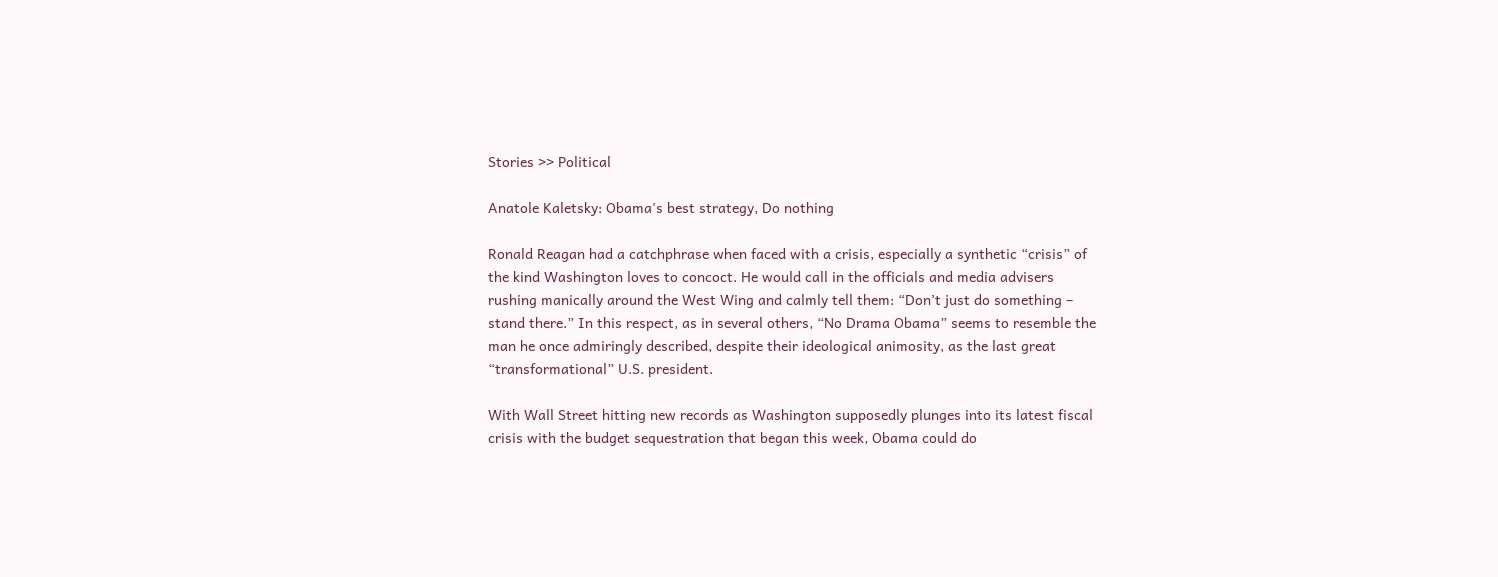Stories >> Political

Anatole Kaletsky: Obama's best strategy, Do nothing

Ronald Reagan had a catchphrase when faced with a crisis, especially a synthetic “crisis” of the kind Washington loves to concoct. He would call in the officials and media advisers rushing manically around the West Wing and calmly tell them: “Don’t just do something – stand there.” In this respect, as in several others, “No Drama Obama” seems to resemble the man he once admiringly described, despite their ideological animosity, as the last great “transformational” U.S. president.

With Wall Street hitting new records as Washington supposedly plunges into its latest fiscal crisis with the budget sequestration that began this week, Obama could do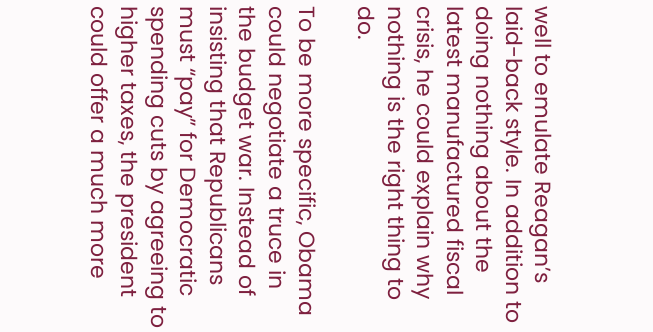well to emulate Reagan’s laid-back style. In addition to doing nothing about the latest manufactured fiscal crisis, he could explain why nothing is the right thing to do.

To be more specific, Obama could negotiate a truce in the budget war. Instead of insisting that Republicans must “pay” for Democratic spending cuts by agreeing to higher taxes, the president could offer a much more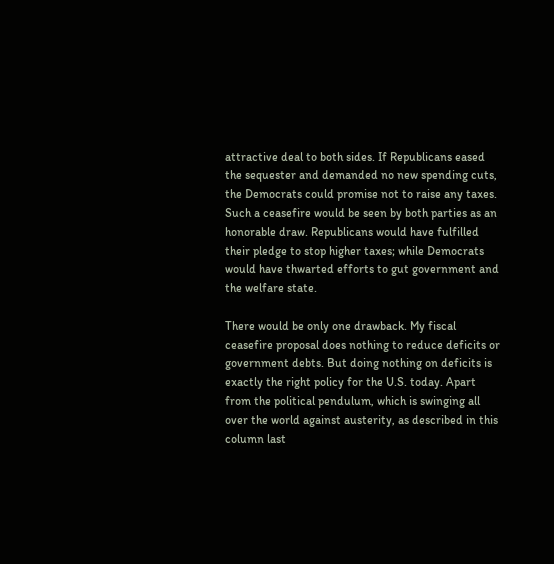attractive deal to both sides. If Republicans eased the sequester and demanded no new spending cuts, the Democrats could promise not to raise any taxes. Such a ceasefire would be seen by both parties as an honorable draw. Republicans would have fulfilled their pledge to stop higher taxes; while Democrats would have thwarted efforts to gut government and the welfare state.

There would be only one drawback. My fiscal ceasefire proposal does nothing to reduce deficits or government debts. But doing nothing on deficits is exactly the right policy for the U.S. today. Apart from the political pendulum, which is swinging all over the world against austerity, as described in this column last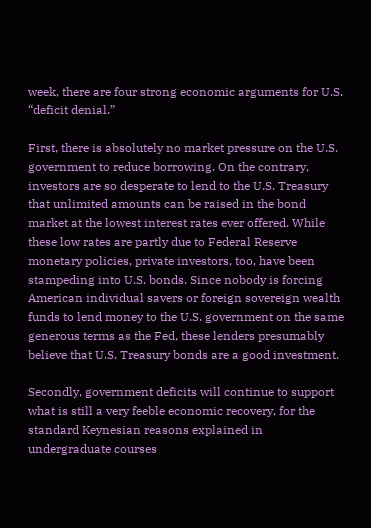week, there are four strong economic arguments for U.S. “deficit denial.”

First, there is absolutely no market pressure on the U.S. government to reduce borrowing. On the contrary, investors are so desperate to lend to the U.S. Treasury that unlimited amounts can be raised in the bond market at the lowest interest rates ever offered. While these low rates are partly due to Federal Reserve monetary policies, private investors, too, have been stampeding into U.S. bonds. Since nobody is forcing American individual savers or foreign sovereign wealth funds to lend money to the U.S. government on the same generous terms as the Fed, these lenders presumably believe that U.S. Treasury bonds are a good investment.

Secondly, government deficits will continue to support what is still a very feeble economic recovery, for the standard Keynesian reasons explained in undergraduate courses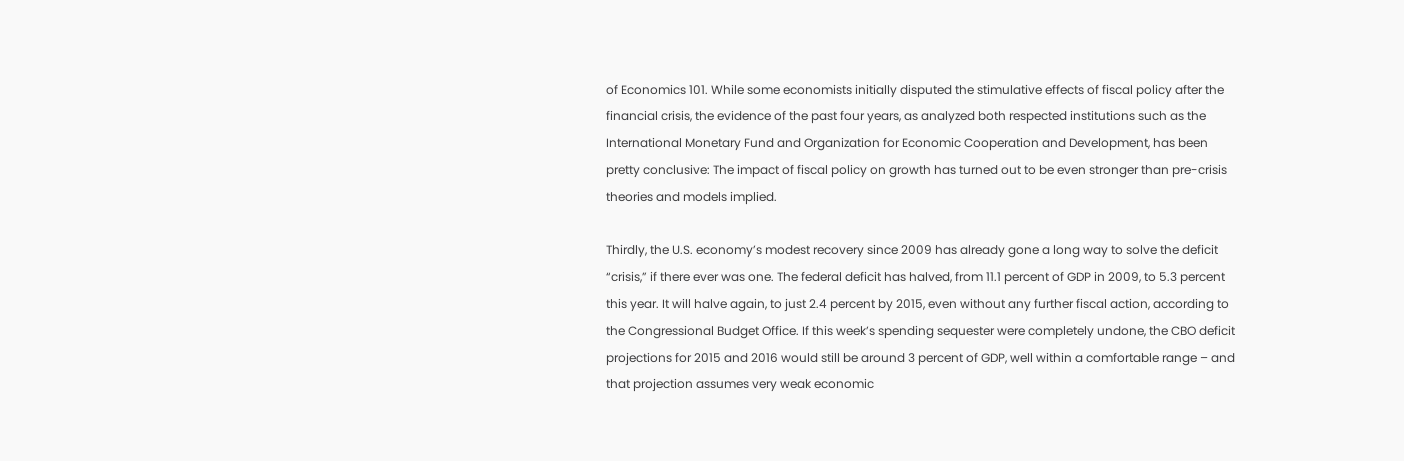of Economics 101. While some economists initially disputed the stimulative effects of fiscal policy after the financial crisis, the evidence of the past four years, as analyzed both respected institutions such as the International Monetary Fund and Organization for Economic Cooperation and Development, has been pretty conclusive: The impact of fiscal policy on growth has turned out to be even stronger than pre-crisis theories and models implied.

Thirdly, the U.S. economy’s modest recovery since 2009 has already gone a long way to solve the deficit “crisis,” if there ever was one. The federal deficit has halved, from 11.1 percent of GDP in 2009, to 5.3 percent this year. It will halve again, to just 2.4 percent by 2015, even without any further fiscal action, according to the Congressional Budget Office. If this week’s spending sequester were completely undone, the CBO deficit projections for 2015 and 2016 would still be around 3 percent of GDP, well within a comfortable range – and that projection assumes very weak economic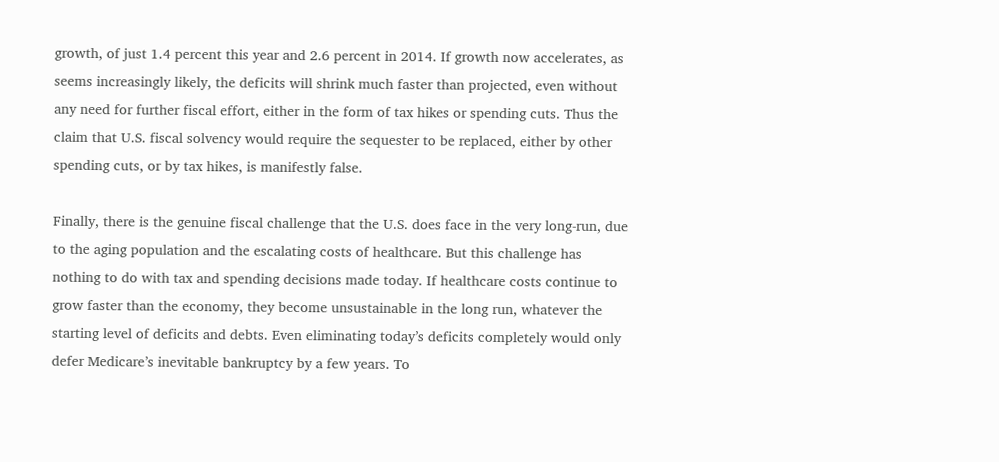growth, of just 1.4 percent this year and 2.6 percent in 2014. If growth now accelerates, as seems increasingly likely, the deficits will shrink much faster than projected, even without any need for further fiscal effort, either in the form of tax hikes or spending cuts. Thus the claim that U.S. fiscal solvency would require the sequester to be replaced, either by other spending cuts, or by tax hikes, is manifestly false.

Finally, there is the genuine fiscal challenge that the U.S. does face in the very long-run, due to the aging population and the escalating costs of healthcare. But this challenge has nothing to do with tax and spending decisions made today. If healthcare costs continue to grow faster than the economy, they become unsustainable in the long run, whatever the starting level of deficits and debts. Even eliminating today’s deficits completely would only defer Medicare’s inevitable bankruptcy by a few years. To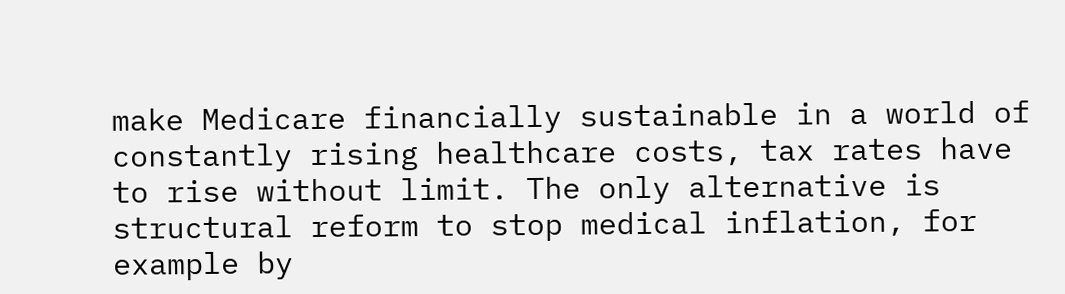make Medicare financially sustainable in a world of constantly rising healthcare costs, tax rates have to rise without limit. The only alternative is structural reform to stop medical inflation, for example by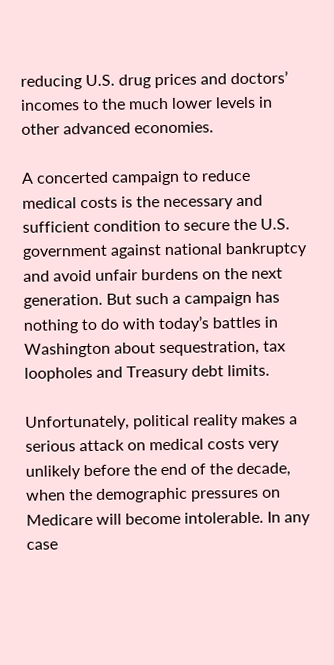reducing U.S. drug prices and doctors’ incomes to the much lower levels in other advanced economies.

A concerted campaign to reduce medical costs is the necessary and sufficient condition to secure the U.S. government against national bankruptcy and avoid unfair burdens on the next generation. But such a campaign has nothing to do with today’s battles in Washington about sequestration, tax loopholes and Treasury debt limits.

Unfortunately, political reality makes a serious attack on medical costs very unlikely before the end of the decade, when the demographic pressures on Medicare will become intolerable. In any case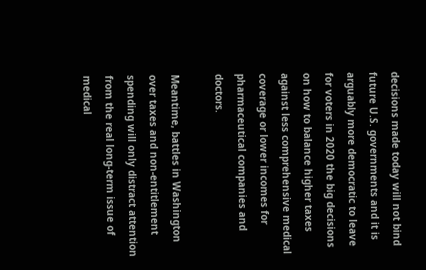decisions made today will not bind future U.S. governments and it is arguably more democratic to leave for voters in 2020 the big decisions on how to balance higher taxes against less comprehensive medical coverage or lower incomes for pharmaceutical companies and doctors.

Meantime, battles in Washington over taxes and non-entitlement spending will only distract attention from the real long-term issue of medical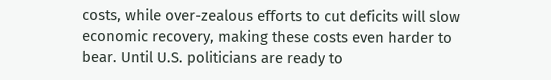costs, while over-zealous efforts to cut deficits will slow economic recovery, making these costs even harder to bear. Until U.S. politicians are ready to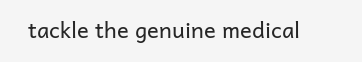tackle the genuine medical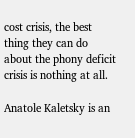cost crisis, the best thing they can do about the phony deficit crisis is nothing at all.

Anatole Kaletsky is an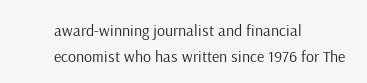award-winning journalist and financial economist who has written since 1976 for The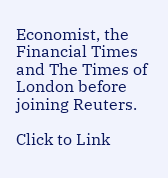Economist, the Financial Times and The Times of London before joining Reuters.

Click to Link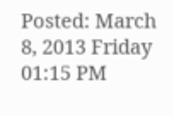Posted: March 8, 2013 Friday 01:15 PM